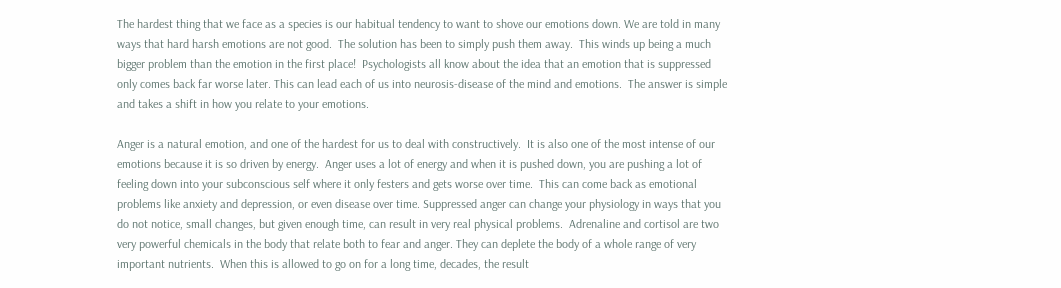The hardest thing that we face as a species is our habitual tendency to want to shove our emotions down. We are told in many ways that hard harsh emotions are not good.  The solution has been to simply push them away.  This winds up being a much bigger problem than the emotion in the first place!  Psychologists all know about the idea that an emotion that is suppressed only comes back far worse later. This can lead each of us into neurosis-disease of the mind and emotions.  The answer is simple and takes a shift in how you relate to your emotions.

Anger is a natural emotion, and one of the hardest for us to deal with constructively.  It is also one of the most intense of our emotions because it is so driven by energy.  Anger uses a lot of energy and when it is pushed down, you are pushing a lot of feeling down into your subconscious self where it only festers and gets worse over time.  This can come back as emotional problems like anxiety and depression, or even disease over time. Suppressed anger can change your physiology in ways that you do not notice, small changes, but given enough time, can result in very real physical problems.  Adrenaline and cortisol are two very powerful chemicals in the body that relate both to fear and anger. They can deplete the body of a whole range of very important nutrients.  When this is allowed to go on for a long time, decades, the result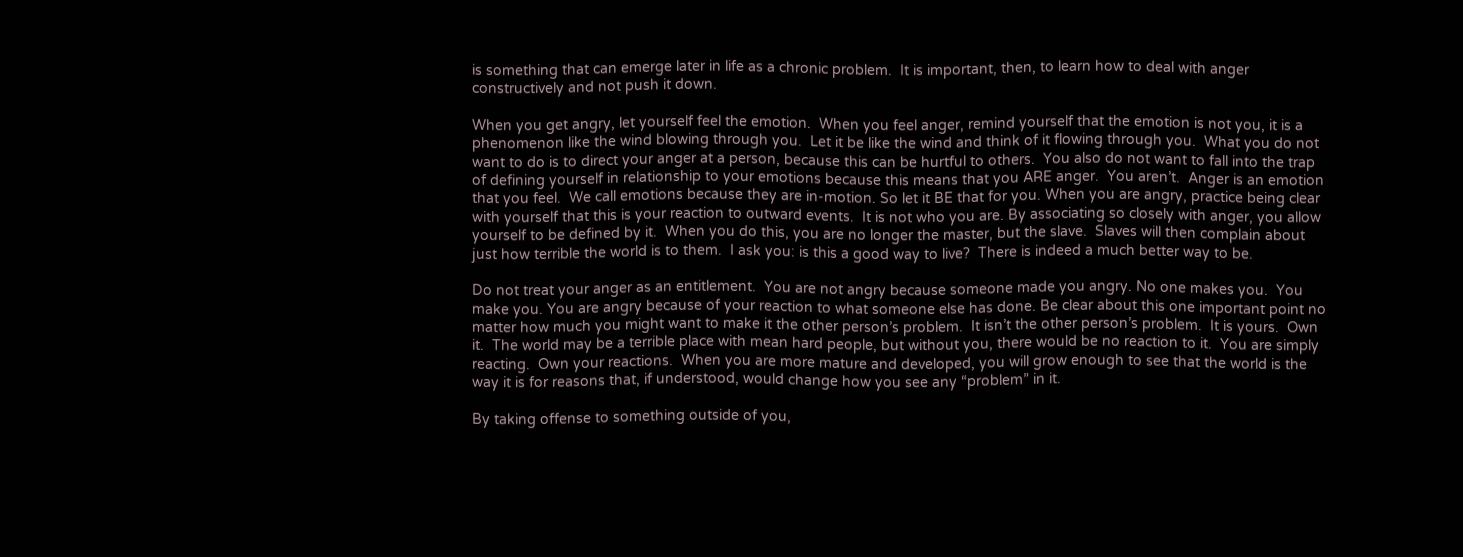is something that can emerge later in life as a chronic problem.  It is important, then, to learn how to deal with anger constructively and not push it down.

When you get angry, let yourself feel the emotion.  When you feel anger, remind yourself that the emotion is not you, it is a phenomenon like the wind blowing through you.  Let it be like the wind and think of it flowing through you.  What you do not want to do is to direct your anger at a person, because this can be hurtful to others.  You also do not want to fall into the trap of defining yourself in relationship to your emotions because this means that you ARE anger.  You aren’t.  Anger is an emotion that you feel.  We call emotions because they are in-motion. So let it BE that for you. When you are angry, practice being clear with yourself that this is your reaction to outward events.  It is not who you are. By associating so closely with anger, you allow yourself to be defined by it.  When you do this, you are no longer the master, but the slave.  Slaves will then complain about just how terrible the world is to them.  I ask you: is this a good way to live?  There is indeed a much better way to be.

Do not treat your anger as an entitlement.  You are not angry because someone made you angry. No one makes you.  You make you. You are angry because of your reaction to what someone else has done. Be clear about this one important point no matter how much you might want to make it the other person’s problem.  It isn’t the other person’s problem.  It is yours.  Own it.  The world may be a terrible place with mean hard people, but without you, there would be no reaction to it.  You are simply reacting.  Own your reactions.  When you are more mature and developed, you will grow enough to see that the world is the way it is for reasons that, if understood, would change how you see any “problem” in it.

By taking offense to something outside of you,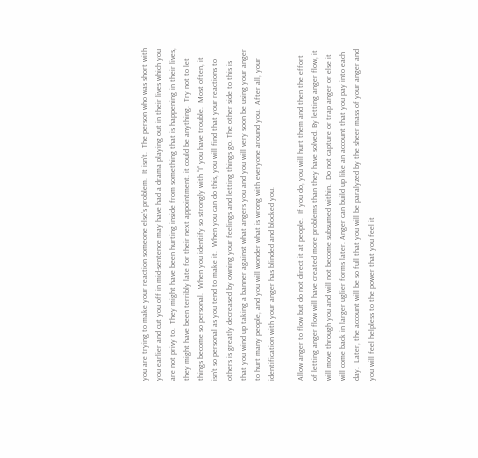you are trying to make your reaction someone else’s problem.  It isn’t.  The person who was short with you earlier and cut you off in mid-sentence may have had a drama playing out in their lives which you are not privy to.  They might have been hurting inside from something that is happening in their lives, they might have been terribly late for their next appointment. it could be anything.  Try not to let things become so personal.  When you identify so strongly with “I” you have trouble.  Most often, it isn’t so personal as you tend to make it.  When you can do this, you will find that your reactions to others is greatly decreased by owning your feelings and letting things go. The other side to this is that you wind up taking a banner against what angers you and you will very soon be using your anger to hurt many people, and you will wonder what is wrong with everyone around you.  After all, your identification with your anger has blinded and blocked you.

Allow anger to flow but do not direct it at people.  If you do, you will hurt them and then the effort of letting anger flow will have created more problems than they have solved. By letting anger flow, it will move through you and will not become subsumed within.  Do not capture or trap anger or else it will come back in larger uglier forms later. Anger can build up like an account that you pay into each day.  Later, the account will be so full that you will be paralyzed by the sheer mass of your anger and you will feel helpless to the power that you feel it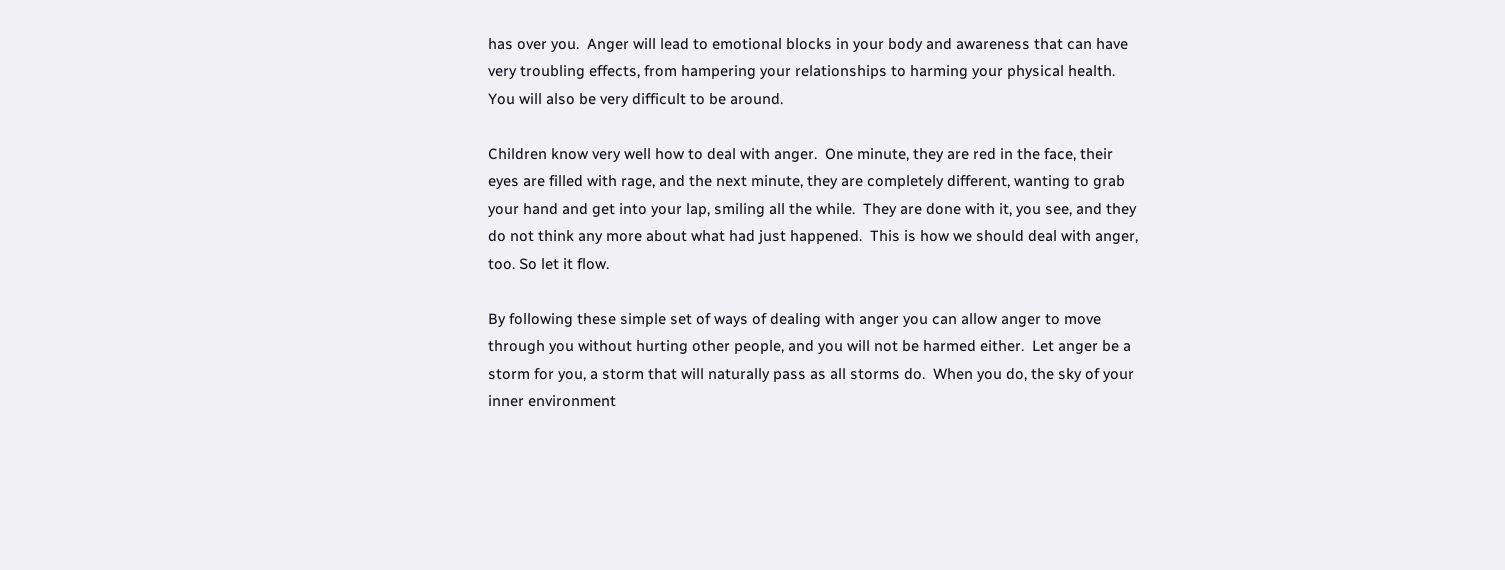has over you.  Anger will lead to emotional blocks in your body and awareness that can have very troubling effects, from hampering your relationships to harming your physical health.  You will also be very difficult to be around.

Children know very well how to deal with anger.  One minute, they are red in the face, their eyes are filled with rage, and the next minute, they are completely different, wanting to grab your hand and get into your lap, smiling all the while.  They are done with it, you see, and they do not think any more about what had just happened.  This is how we should deal with anger, too. So let it flow.

By following these simple set of ways of dealing with anger you can allow anger to move through you without hurting other people, and you will not be harmed either.  Let anger be a storm for you, a storm that will naturally pass as all storms do.  When you do, the sky of your inner environment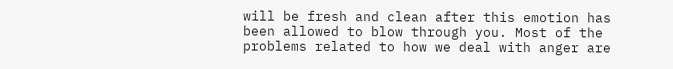will be fresh and clean after this emotion has been allowed to blow through you. Most of the problems related to how we deal with anger are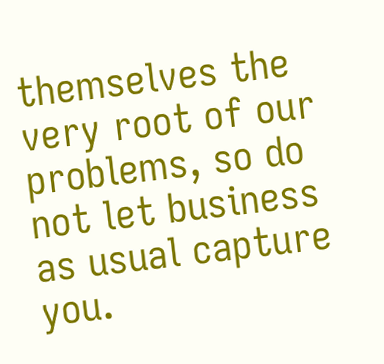themselves the very root of our problems, so do not let business as usual capture you.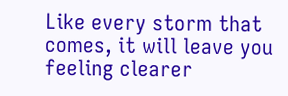Like every storm that comes, it will leave you feeling clearer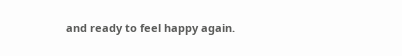and ready to feel happy again.